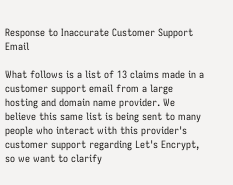Response to Inaccurate Customer Support Email

What follows is a list of 13 claims made in a customer support email from a large hosting and domain name provider. We believe this same list is being sent to many people who interact with this provider's customer support regarding Let's Encrypt, so we want to clarify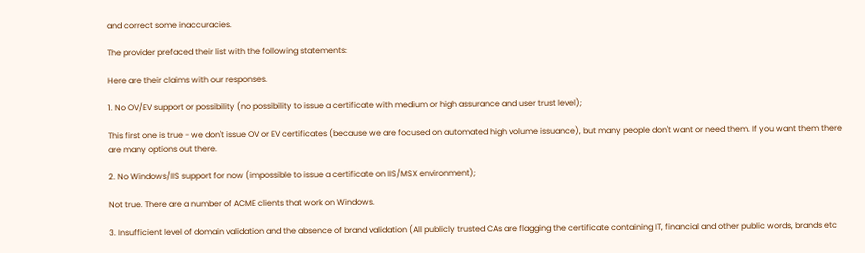and correct some inaccuracies.

The provider prefaced their list with the following statements:

Here are their claims with our responses.

1. No OV/EV support or possibility (no possibility to issue a certificate with medium or high assurance and user trust level);

This first one is true - we don't issue OV or EV certificates (because we are focused on automated high volume issuance), but many people don't want or need them. If you want them there are many options out there.

2. No Windows/IIS support for now (impossible to issue a certificate on IIS/MSX environment);

Not true. There are a number of ACME clients that work on Windows.

3. Insufficient level of domain validation and the absence of brand validation (All publicly trusted CAs are flagging the certificate containing IT, financial and other public words, brands etc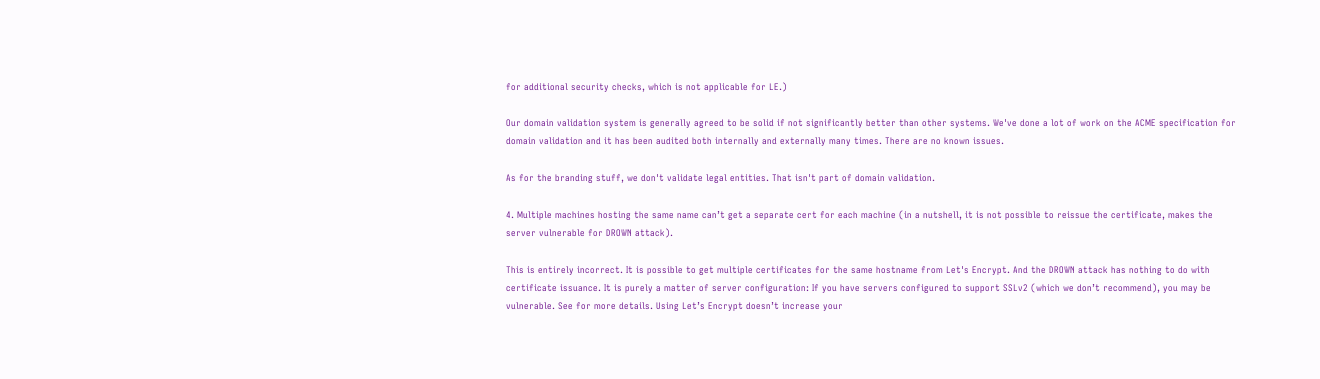for additional security checks, which is not applicable for LE.)

Our domain validation system is generally agreed to be solid if not significantly better than other systems. We've done a lot of work on the ACME specification for domain validation and it has been audited both internally and externally many times. There are no known issues.

As for the branding stuff, we don't validate legal entities. That isn't part of domain validation.

4. Multiple machines hosting the same name can’t get a separate cert for each machine (in a nutshell, it is not possible to reissue the certificate, makes the server vulnerable for DROWN attack).

This is entirely incorrect. It is possible to get multiple certificates for the same hostname from Let's Encrypt. And the DROWN attack has nothing to do with certificate issuance. It is purely a matter of server configuration: If you have servers configured to support SSLv2 (which we don’t recommend), you may be vulnerable. See for more details. Using Let’s Encrypt doesn’t increase your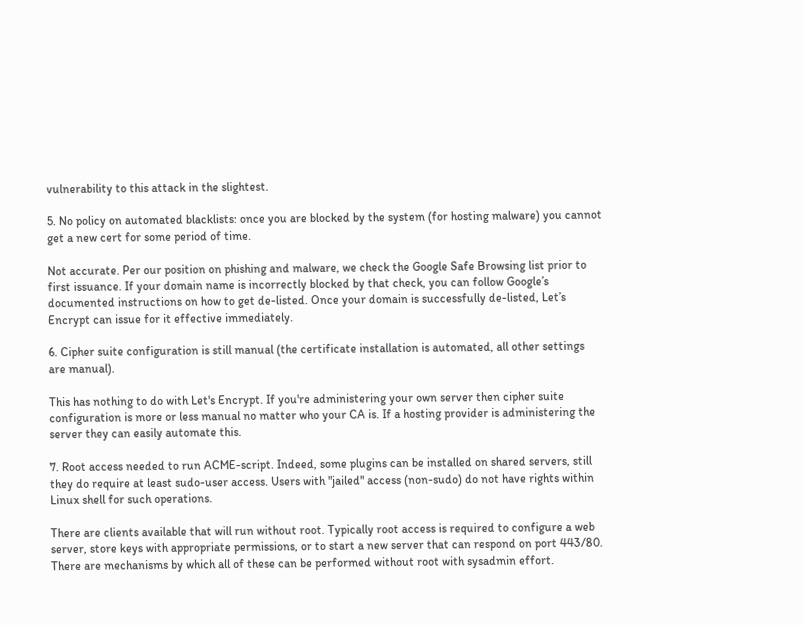vulnerability to this attack in the slightest.

5. No policy on automated blacklists: once you are blocked by the system (for hosting malware) you cannot get a new cert for some period of time.

Not accurate. Per our position on phishing and malware, we check the Google Safe Browsing list prior to first issuance. If your domain name is incorrectly blocked by that check, you can follow Google’s documented instructions on how to get de-listed. Once your domain is successfully de-listed, Let’s Encrypt can issue for it effective immediately.

6. Cipher suite configuration is still manual (the certificate installation is automated, all other settings are manual).

This has nothing to do with Let's Encrypt. If you're administering your own server then cipher suite configuration is more or less manual no matter who your CA is. If a hosting provider is administering the server they can easily automate this.

7. Root access needed to run ACME-script. Indeed, some plugins can be installed on shared servers, still they do require at least sudo-user access. Users with "jailed" access (non-sudo) do not have rights within Linux shell for such operations.

There are clients available that will run without root. Typically root access is required to configure a web server, store keys with appropriate permissions, or to start a new server that can respond on port 443/80. There are mechanisms by which all of these can be performed without root with sysadmin effort.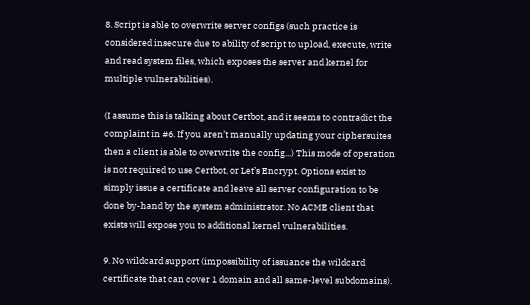8. Script is able to overwrite server configs (such practice is considered insecure due to ability of script to upload, execute, write and read system files, which exposes the server and kernel for multiple vulnerabilities).

(I assume this is talking about Certbot, and it seems to contradict the complaint in #6. If you aren’t manually updating your ciphersuites then a client is able to overwrite the config...) This mode of operation is not required to use Certbot, or Let’s Encrypt. Options exist to simply issue a certificate and leave all server configuration to be done by-hand by the system administrator. No ACME client that exists will expose you to additional kernel vulnerabilities.

9. No wildcard support (impossibility of issuance the wildcard certificate that can cover 1 domain and all same-level subdomains).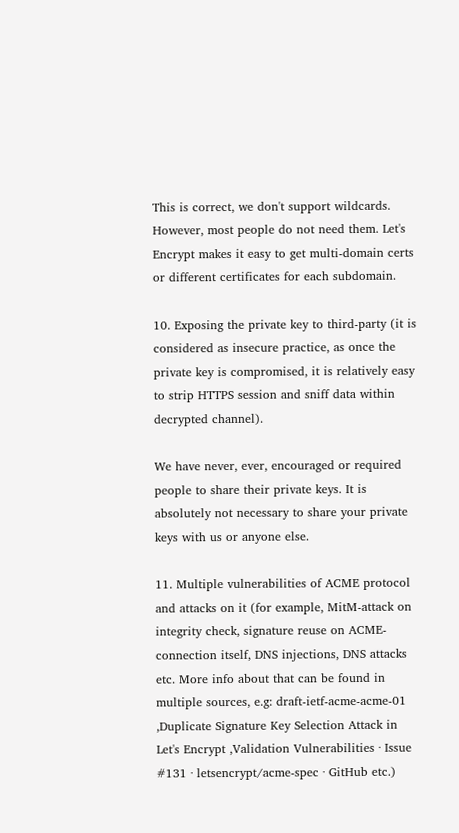This is correct, we don't support wildcards. However, most people do not need them. Let's Encrypt makes it easy to get multi-domain certs or different certificates for each subdomain.

10. Exposing the private key to third-party (it is considered as insecure practice, as once the private key is compromised, it is relatively easy to strip HTTPS session and sniff data within decrypted channel).

We have never, ever, encouraged or required people to share their private keys. It is absolutely not necessary to share your private keys with us or anyone else.

11. Multiple vulnerabilities of ACME protocol and attacks on it (for example, MitM-attack on integrity check, signature reuse on ACME-connection itself, DNS injections, DNS attacks etc. More info about that can be found in multiple sources, e.g: draft-ietf-acme-acme-01 ,Duplicate Signature Key Selection Attack in Let's Encrypt ,Validation Vulnerabilities · Issue #131 · letsencrypt/acme-spec · GitHub etc.)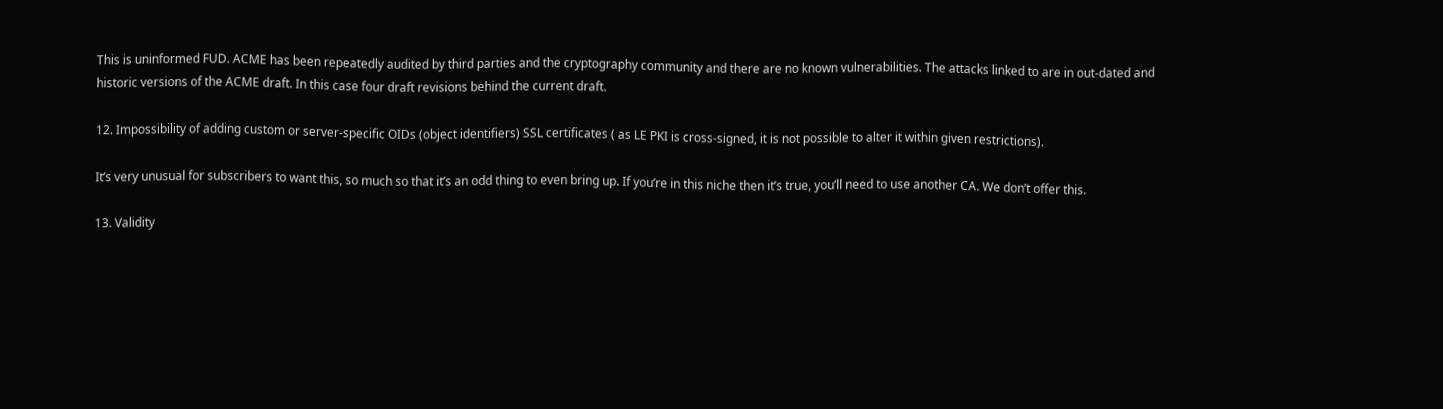This is uninformed FUD. ACME has been repeatedly audited by third parties and the cryptography community and there are no known vulnerabilities. The attacks linked to are in out-dated and historic versions of the ACME draft. In this case four draft revisions behind the current draft.

12. Impossibility of adding custom or server-specific OIDs (object identifiers) SSL certificates ( as LE PKI is cross-signed, it is not possible to alter it within given restrictions).

It’s very unusual for subscribers to want this, so much so that it’s an odd thing to even bring up. If you’re in this niche then it’s true, you’ll need to use another CA. We don’t offer this.

13. Validity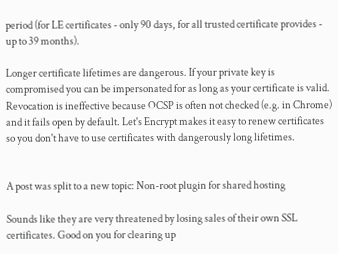period (for LE certificates - only 90 days, for all trusted certificate provides - up to 39 months).

Longer certificate lifetimes are dangerous. If your private key is compromised you can be impersonated for as long as your certificate is valid. Revocation is ineffective because OCSP is often not checked (e.g. in Chrome) and it fails open by default. Let's Encrypt makes it easy to renew certificates so you don't have to use certificates with dangerously long lifetimes.


A post was split to a new topic: Non-root plugin for shared hosting

Sounds like they are very threatened by losing sales of their own SSL certificates. Good on you for clearing up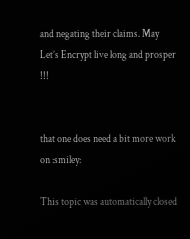and negating their claims. May Let’s Encrypt live long and prosper !!!


that one does need a bit more work on :smiley:

This topic was automatically closed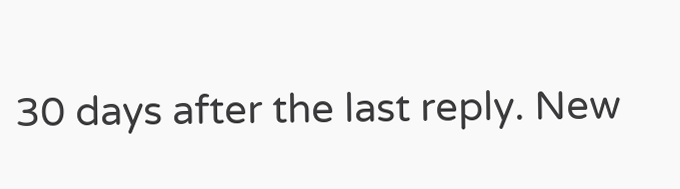30 days after the last reply. New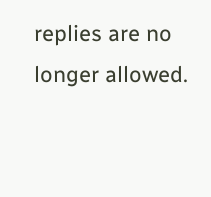replies are no longer allowed.